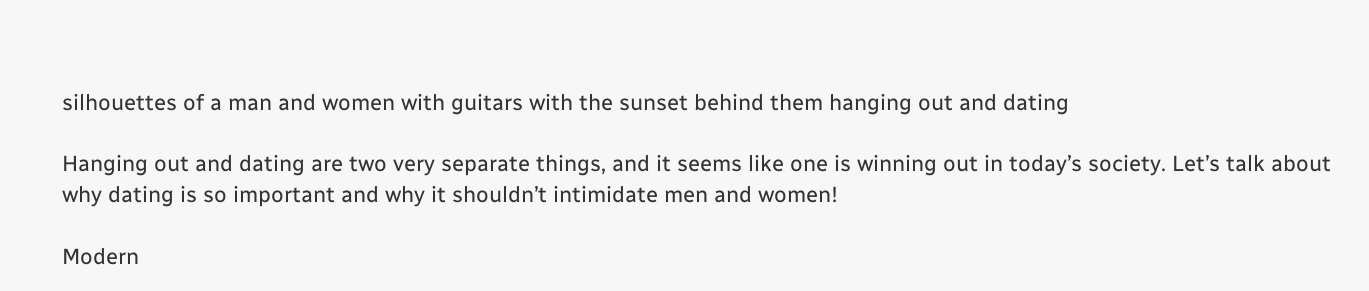silhouettes of a man and women with guitars with the sunset behind them hanging out and dating

Hanging out and dating are two very separate things, and it seems like one is winning out in today’s society. Let’s talk about why dating is so important and why it shouldn’t intimidate men and women!

Modern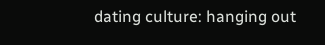dating culture: hanging out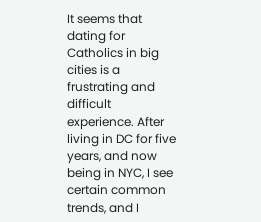It seems that dating for Catholics in big cities is a frustrating and difficult experience. After living in DC for five years, and now being in NYC, I see certain common trends, and I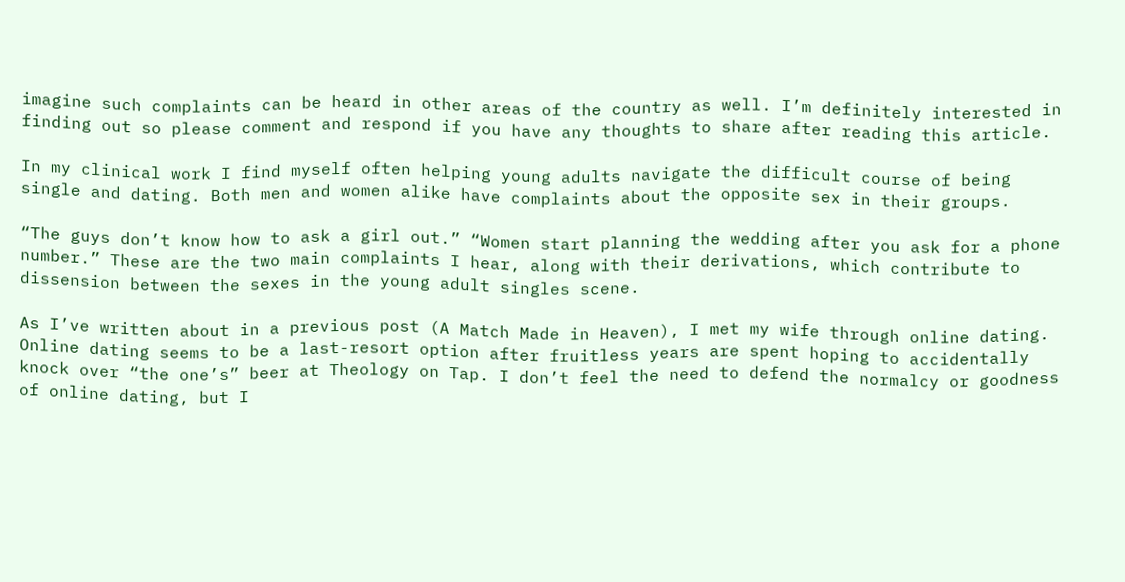imagine such complaints can be heard in other areas of the country as well. I’m definitely interested in finding out so please comment and respond if you have any thoughts to share after reading this article.

In my clinical work I find myself often helping young adults navigate the difficult course of being single and dating. Both men and women alike have complaints about the opposite sex in their groups.

“The guys don’t know how to ask a girl out.” “Women start planning the wedding after you ask for a phone number.” These are the two main complaints I hear, along with their derivations, which contribute to dissension between the sexes in the young adult singles scene.

As I’ve written about in a previous post (A Match Made in Heaven), I met my wife through online dating. Online dating seems to be a last-resort option after fruitless years are spent hoping to accidentally knock over “the one’s” beer at Theology on Tap. I don’t feel the need to defend the normalcy or goodness of online dating, but I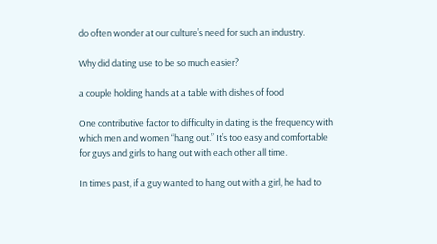do often wonder at our culture’s need for such an industry.

Why did dating use to be so much easier?

a couple holding hands at a table with dishes of food

One contributive factor to difficulty in dating is the frequency with which men and women “hang out.” It’s too easy and comfortable for guys and girls to hang out with each other all time.

In times past, if a guy wanted to hang out with a girl, he had to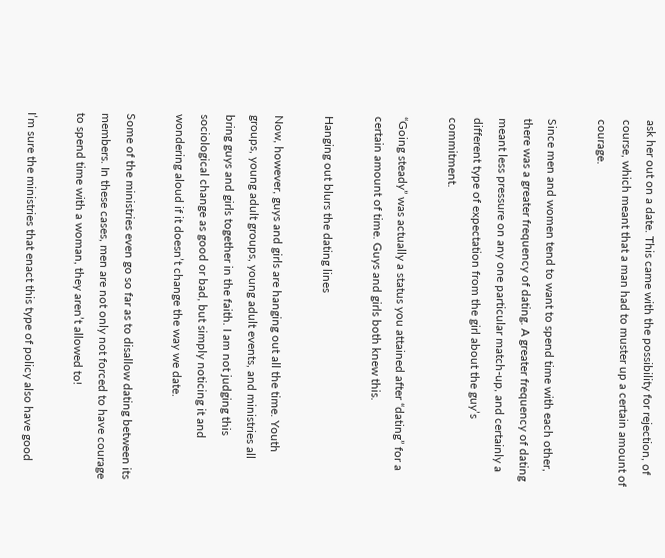ask her out on a date. This came with the possibility for rejection, of course, which meant that a man had to muster up a certain amount of courage.

Since men and women tend to want to spend time with each other, there was a greater frequency of dating. A greater frequency of dating meant less pressure on any one particular match-up, and certainly a different type of expectation from the girl about the guy’s commitment.

“Going steady” was actually a status you attained after “dating” for a certain amount of time. Guys and girls both knew this.

Hanging out blurs the dating lines

Now, however, guys and girls are hanging out all the time. Youth groups, young adult groups, young adult events, and ministries all bring guys and girls together in the faith. I am not judging this sociological change as good or bad, but simply noticing it and wondering aloud if it doesn’t change the way we date.

Some of the ministries even go so far as to disallow dating between its members. In these cases, men are not only not forced to have courage to spend time with a woman, they aren’t allowed to!

I’m sure the ministries that enact this type of policy also have good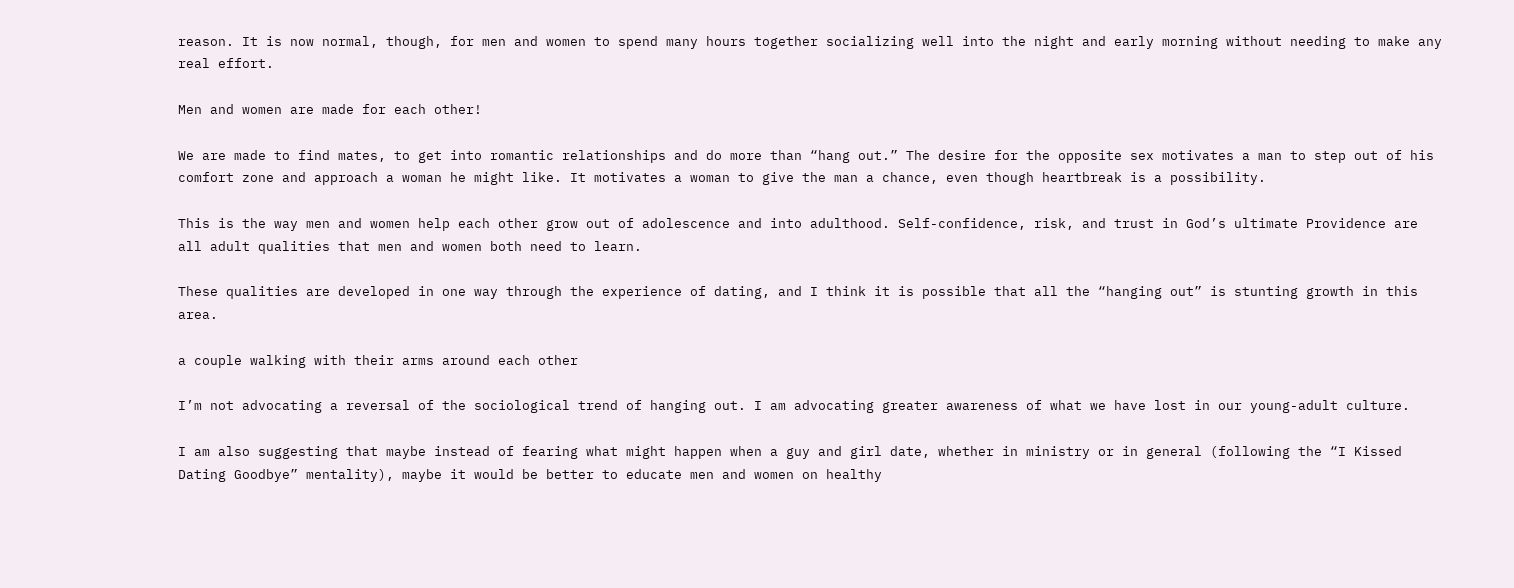reason. It is now normal, though, for men and women to spend many hours together socializing well into the night and early morning without needing to make any real effort.

Men and women are made for each other!

We are made to find mates, to get into romantic relationships and do more than “hang out.” The desire for the opposite sex motivates a man to step out of his comfort zone and approach a woman he might like. It motivates a woman to give the man a chance, even though heartbreak is a possibility.

This is the way men and women help each other grow out of adolescence and into adulthood. Self-confidence, risk, and trust in God’s ultimate Providence are all adult qualities that men and women both need to learn.

These qualities are developed in one way through the experience of dating, and I think it is possible that all the “hanging out” is stunting growth in this area.

a couple walking with their arms around each other

I’m not advocating a reversal of the sociological trend of hanging out. I am advocating greater awareness of what we have lost in our young-adult culture.

I am also suggesting that maybe instead of fearing what might happen when a guy and girl date, whether in ministry or in general (following the “I Kissed Dating Goodbye” mentality), maybe it would be better to educate men and women on healthy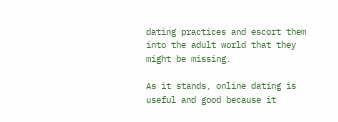dating practices and escort them into the adult world that they might be missing.

As it stands, online dating is useful and good because it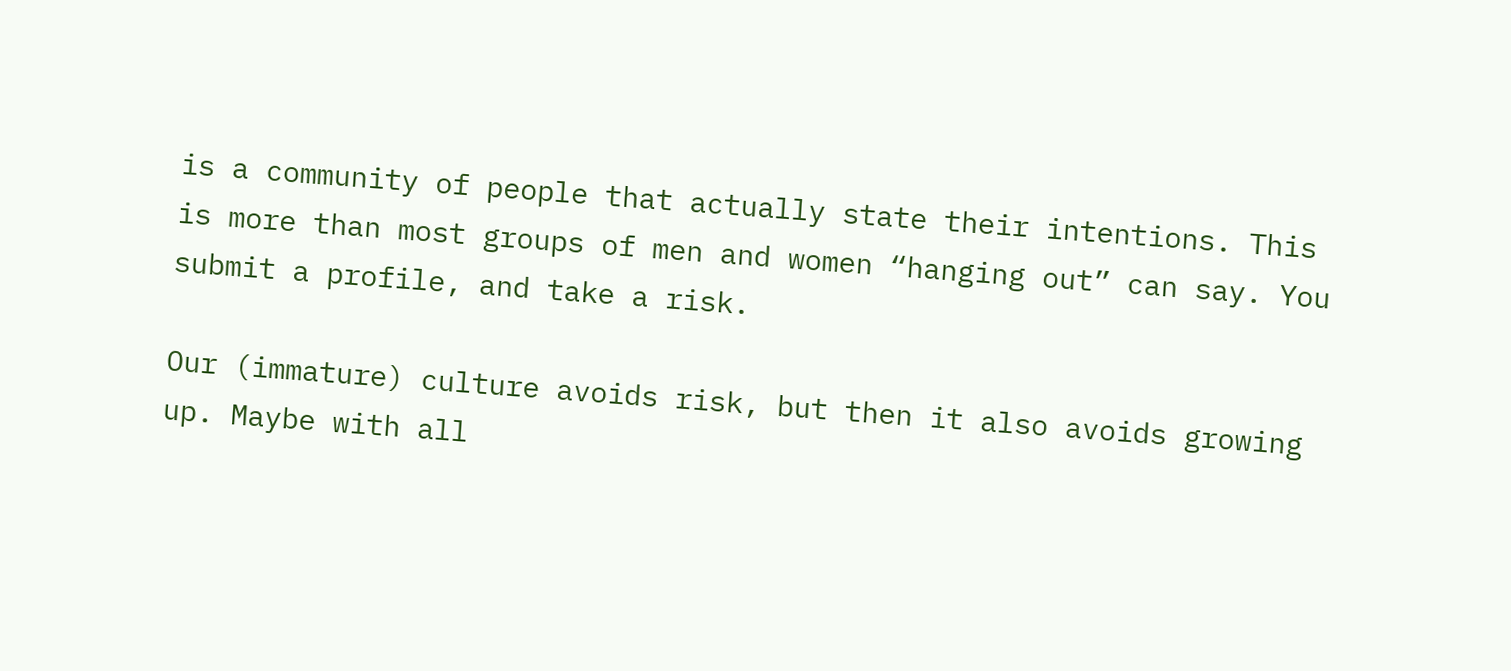is a community of people that actually state their intentions. This is more than most groups of men and women “hanging out” can say. You submit a profile, and take a risk.

Our (immature) culture avoids risk, but then it also avoids growing up. Maybe with all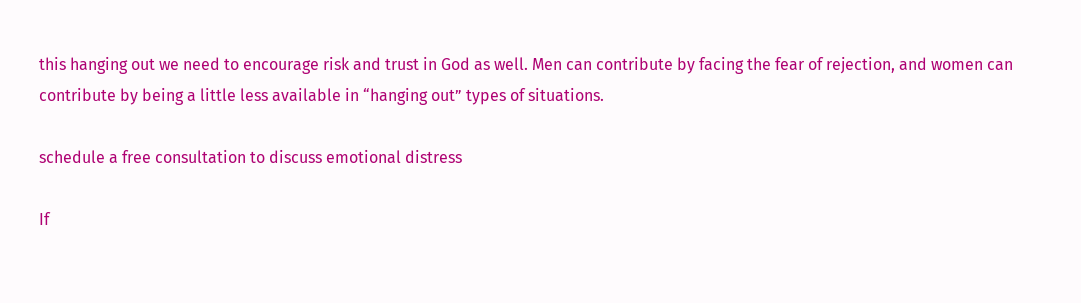this hanging out we need to encourage risk and trust in God as well. Men can contribute by facing the fear of rejection, and women can contribute by being a little less available in “hanging out” types of situations.

schedule a free consultation to discuss emotional distress

If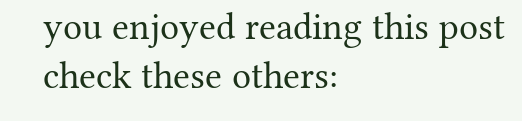you enjoyed reading this post check these others: